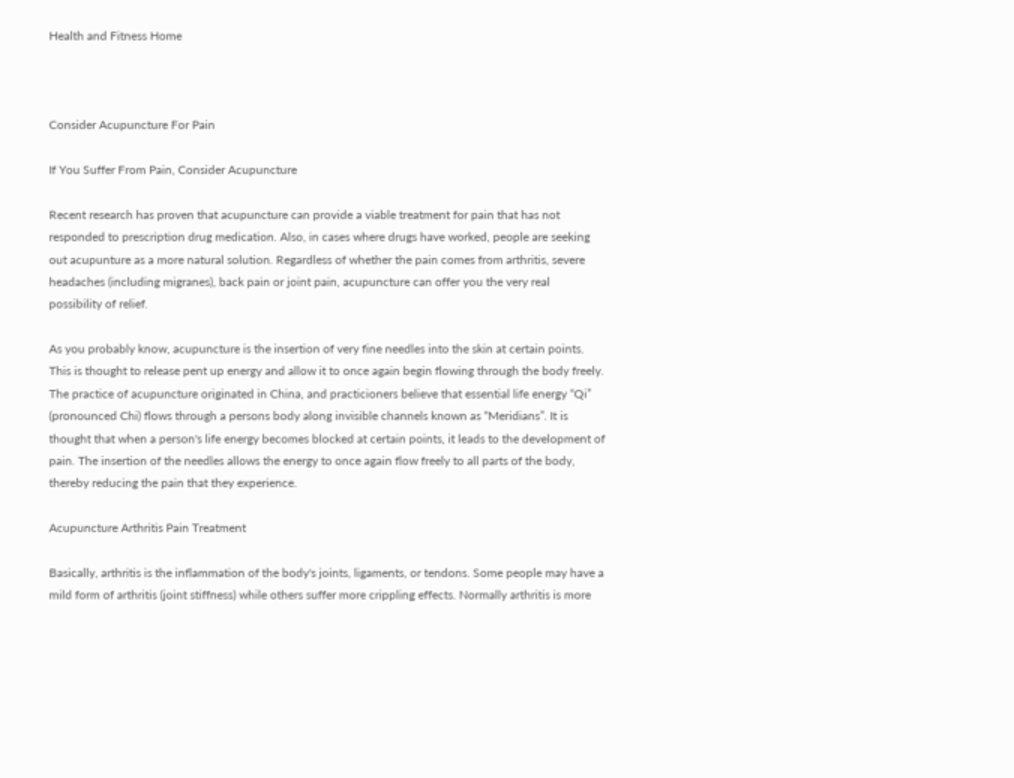Health and Fitness Home



Consider Acupuncture For Pain

If You Suffer From Pain, Consider Acupuncture

Recent research has proven that acupuncture can provide a viable treatment for pain that has not responded to prescription drug medication. Also, in cases where drugs have worked, people are seeking out acupunture as a more natural solution. Regardless of whether the pain comes from arthritis, severe headaches (including migranes), back pain or joint pain, acupuncture can offer you the very real possibility of relief.

As you probably know, acupuncture is the insertion of very fine needles into the skin at certain points. This is thought to release pent up energy and allow it to once again begin flowing through the body freely. The practice of acupuncture originated in China, and practicioners believe that essential life energy “Qi” (pronounced Chi) flows through a persons body along invisible channels known as “Meridians”. It is thought that when a person's life energy becomes blocked at certain points, it leads to the development of pain. The insertion of the needles allows the energy to once again flow freely to all parts of the body, thereby reducing the pain that they experience.

Acupuncture Arthritis Pain Treatment

Basically, arthritis is the inflammation of the body's joints, ligaments, or tendons. Some people may have a mild form of arthritis (joint stiffness) while others suffer more crippling effects. Normally arthritis is more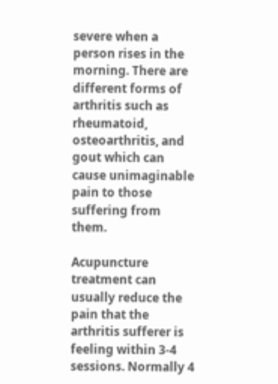severe when a person rises in the morning. There are different forms of arthritis such as rheumatoid, osteoarthritis, and gout which can cause unimaginable pain to those suffering from them.

Acupuncture treatment can usually reduce the pain that the arthritis sufferer is feeling within 3-4 sessions. Normally 4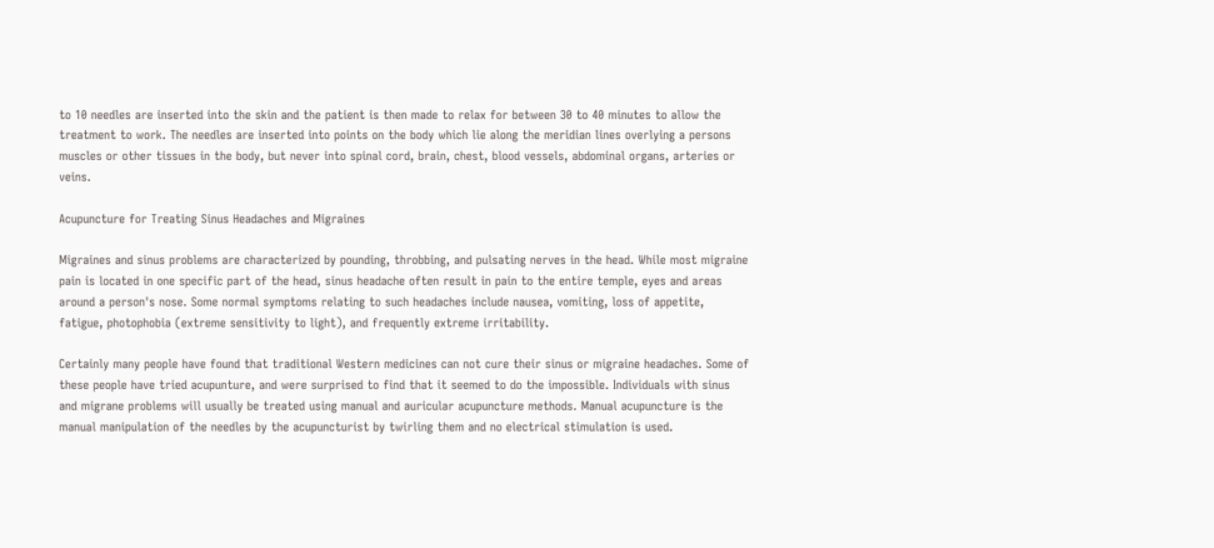to 10 needles are inserted into the skin and the patient is then made to relax for between 30 to 40 minutes to allow the treatment to work. The needles are inserted into points on the body which lie along the meridian lines overlying a persons muscles or other tissues in the body, but never into spinal cord, brain, chest, blood vessels, abdominal organs, arteries or veins.

Acupuncture for Treating Sinus Headaches and Migraines

Migraines and sinus problems are characterized by pounding, throbbing, and pulsating nerves in the head. While most migraine pain is located in one specific part of the head, sinus headache often result in pain to the entire temple, eyes and areas around a person's nose. Some normal symptoms relating to such headaches include nausea, vomiting, loss of appetite, fatigue, photophobia (extreme sensitivity to light), and frequently extreme irritability.

Certainly many people have found that traditional Western medicines can not cure their sinus or migraine headaches. Some of these people have tried acupunture, and were surprised to find that it seemed to do the impossible. Individuals with sinus and migrane problems will usually be treated using manual and auricular acupuncture methods. Manual acupuncture is the manual manipulation of the needles by the acupuncturist by twirling them and no electrical stimulation is used.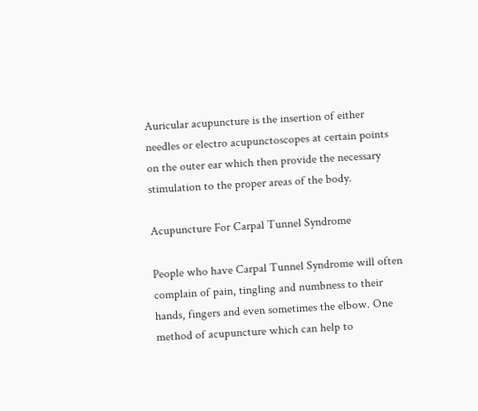Auricular acupuncture is the insertion of either needles or electro acupunctoscopes at certain points on the outer ear which then provide the necessary stimulation to the proper areas of the body.

Acupuncture For Carpal Tunnel Syndrome

People who have Carpal Tunnel Syndrome will often complain of pain, tingling and numbness to their hands, fingers and even sometimes the elbow. One method of acupuncture which can help to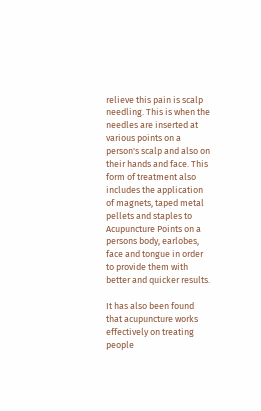relieve this pain is scalp needling. This is when the needles are inserted at various points on a person's scalp and also on their hands and face. This form of treatment also includes the application of magnets, taped metal pellets and staples to Acupuncture Points on a persons body, earlobes, face and tongue in order to provide them with better and quicker results.

It has also been found that acupuncture works effectively on treating people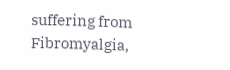suffering from Fibromyalgia,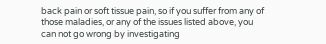back pain or soft tissue pain, so if you suffer from any of those maladies, or any of the issues listed above, you can not go wrong by investigating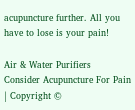acupuncture further. All you have to lose is your pain!

Air & Water Purifiers
Consider Acupuncture For Pain | Copyright ©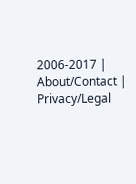2006-2017 | About/Contact | Privacy/Legal